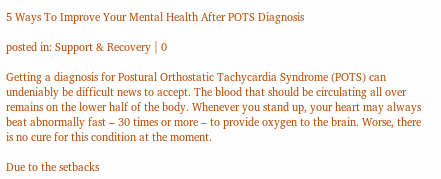5 Ways To Improve Your Mental Health After POTS Diagnosis

posted in: Support & Recovery | 0

Getting a diagnosis for Postural Orthostatic Tachycardia Syndrome (POTS) can undeniably be difficult news to accept. The blood that should be circulating all over remains on the lower half of the body. Whenever you stand up, your heart may always beat abnormally fast – 30 times or more – to provide oxygen to the brain. Worse, there is no cure for this condition at the moment.

Due to the setbacks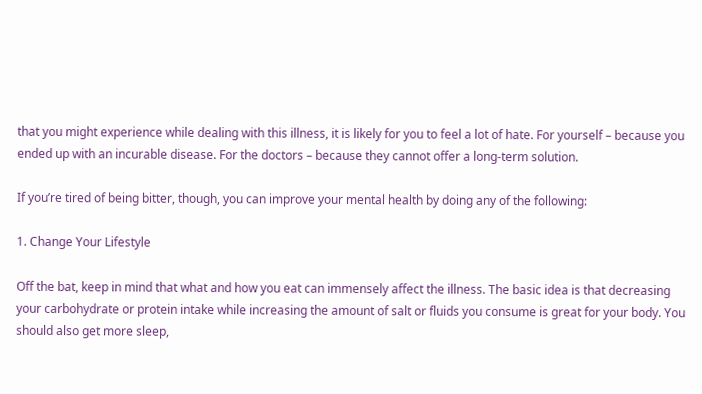that you might experience while dealing with this illness, it is likely for you to feel a lot of hate. For yourself – because you ended up with an incurable disease. For the doctors – because they cannot offer a long-term solution.

If you’re tired of being bitter, though, you can improve your mental health by doing any of the following:

1. Change Your Lifestyle

Off the bat, keep in mind that what and how you eat can immensely affect the illness. The basic idea is that decreasing your carbohydrate or protein intake while increasing the amount of salt or fluids you consume is great for your body. You should also get more sleep,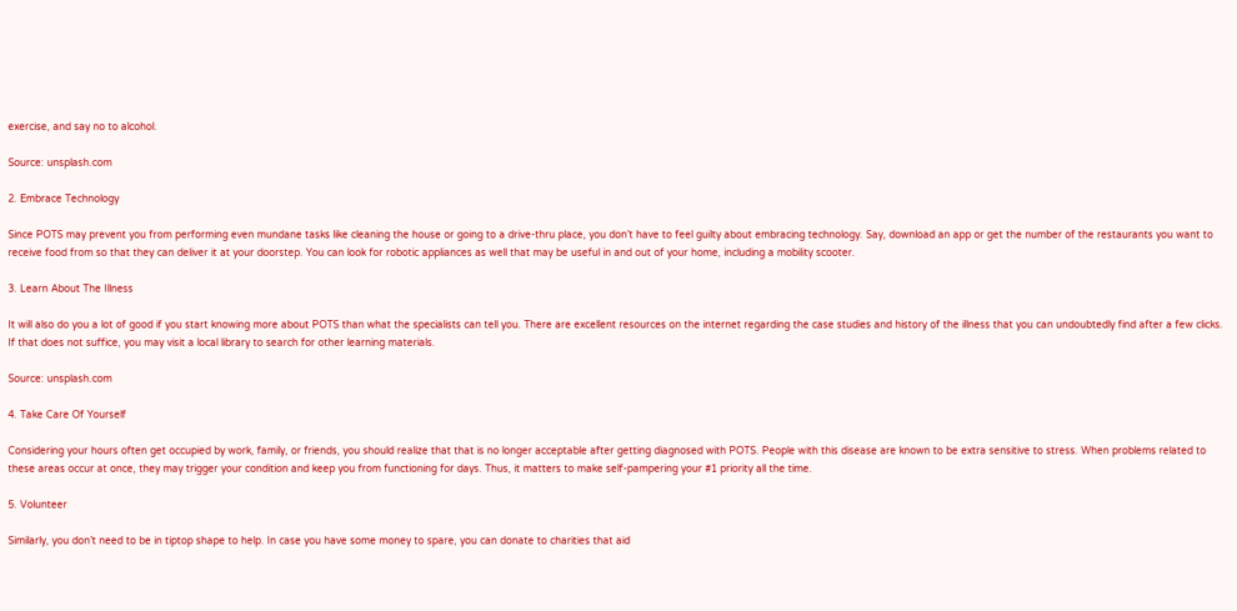exercise, and say no to alcohol.

Source: unsplash.com

2. Embrace Technology

Since POTS may prevent you from performing even mundane tasks like cleaning the house or going to a drive-thru place, you don’t have to feel guilty about embracing technology. Say, download an app or get the number of the restaurants you want to receive food from so that they can deliver it at your doorstep. You can look for robotic appliances as well that may be useful in and out of your home, including a mobility scooter.

3. Learn About The Illness

It will also do you a lot of good if you start knowing more about POTS than what the specialists can tell you. There are excellent resources on the internet regarding the case studies and history of the illness that you can undoubtedly find after a few clicks. If that does not suffice, you may visit a local library to search for other learning materials.

Source: unsplash.com

4. Take Care Of Yourself

Considering your hours often get occupied by work, family, or friends, you should realize that that is no longer acceptable after getting diagnosed with POTS. People with this disease are known to be extra sensitive to stress. When problems related to these areas occur at once, they may trigger your condition and keep you from functioning for days. Thus, it matters to make self-pampering your #1 priority all the time.

5. Volunteer

Similarly, you don’t need to be in tiptop shape to help. In case you have some money to spare, you can donate to charities that aid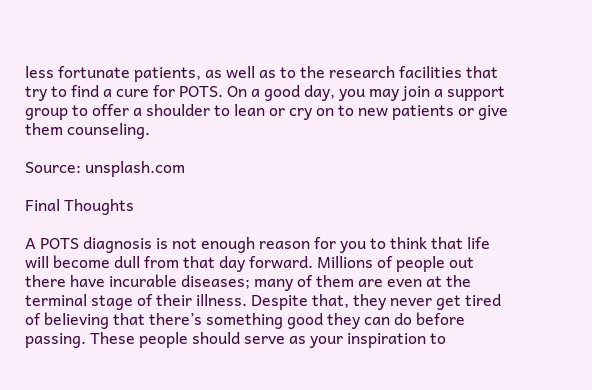less fortunate patients, as well as to the research facilities that try to find a cure for POTS. On a good day, you may join a support group to offer a shoulder to lean or cry on to new patients or give them counseling.

Source: unsplash.com

Final Thoughts

A POTS diagnosis is not enough reason for you to think that life will become dull from that day forward. Millions of people out there have incurable diseases; many of them are even at the terminal stage of their illness. Despite that, they never get tired of believing that there’s something good they can do before passing. These people should serve as your inspiration to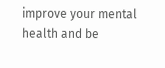improve your mental health and be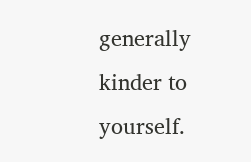generally kinder to yourself.